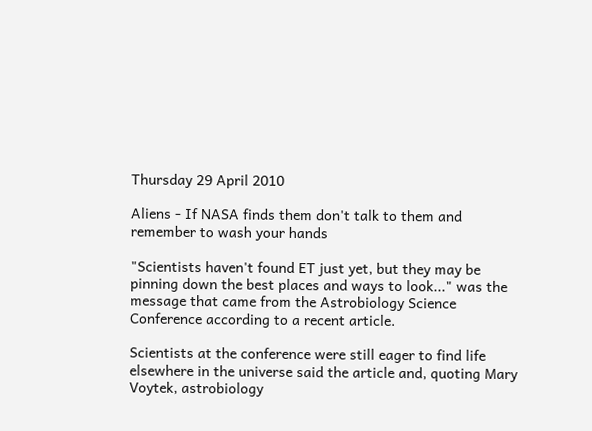Thursday 29 April 2010

Aliens - If NASA finds them don't talk to them and remember to wash your hands

"Scientists haven't found ET just yet, but they may be pinning down the best places and ways to look..." was the message that came from the Astrobiology Science Conference according to a recent article.

Scientists at the conference were still eager to find life elsewhere in the universe said the article and, quoting Mary Voytek, astrobiology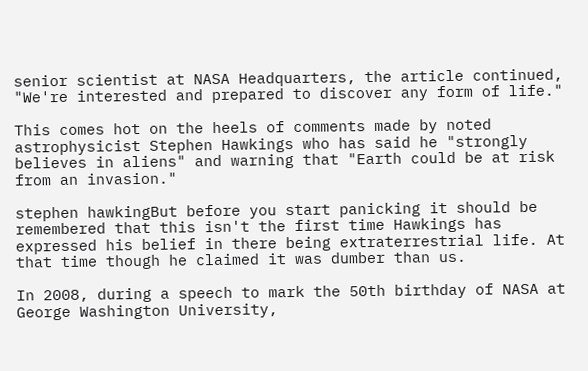senior scientist at NASA Headquarters, the article continued, "We're interested and prepared to discover any form of life."

This comes hot on the heels of comments made by noted astrophysicist Stephen Hawkings who has said he "strongly believes in aliens" and warning that "Earth could be at risk from an invasion."

stephen hawkingBut before you start panicking it should be remembered that this isn't the first time Hawkings has expressed his belief in there being extraterrestrial life. At that time though he claimed it was dumber than us.

In 2008, during a speech to mark the 50th birthday of NASA at George Washington University,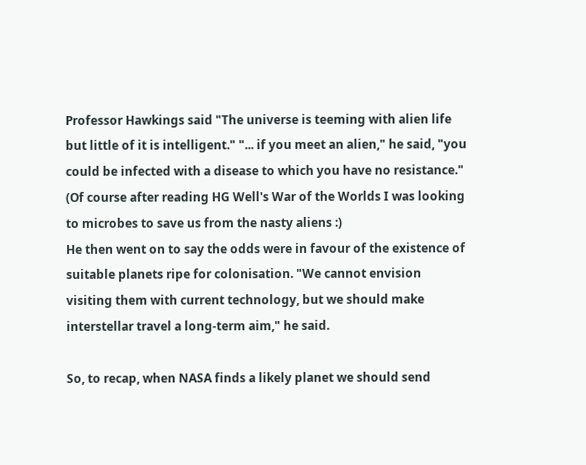Professor Hawkings said "The universe is teeming with alien life but little of it is intelligent." "... if you meet an alien," he said, "you could be infected with a disease to which you have no resistance." (Of course after reading HG Well's War of the Worlds I was looking to microbes to save us from the nasty aliens :)
He then went on to say the odds were in favour of the existence of suitable planets ripe for colonisation. "We cannot envision visiting them with current technology, but we should make interstellar travel a long-term aim," he said.

So, to recap, when NASA finds a likely planet we should send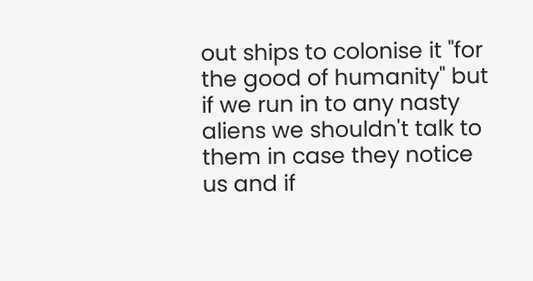out ships to colonise it "for the good of humanity" but if we run in to any nasty aliens we shouldn't talk to them in case they notice us and if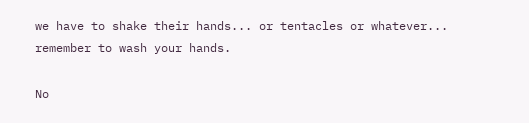we have to shake their hands... or tentacles or whatever... remember to wash your hands.

No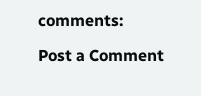comments:

Post a Comment